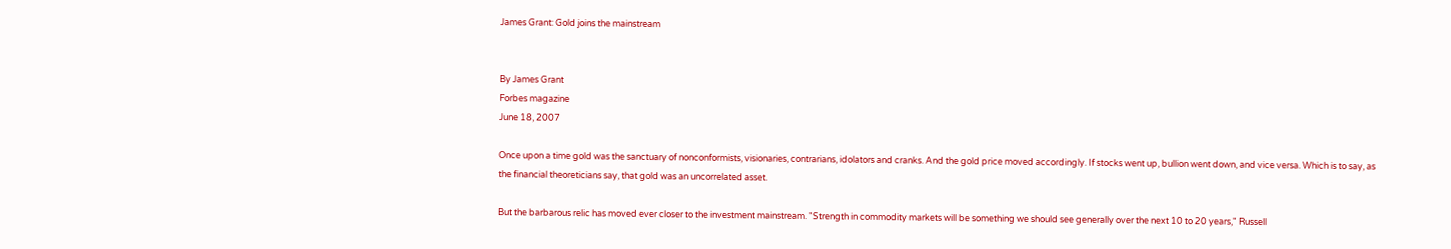James Grant: Gold joins the mainstream


By James Grant
Forbes magazine
June 18, 2007

Once upon a time gold was the sanctuary of nonconformists, visionaries, contrarians, idolators and cranks. And the gold price moved accordingly. If stocks went up, bullion went down, and vice versa. Which is to say, as the financial theoreticians say, that gold was an uncorrelated asset.

But the barbarous relic has moved ever closer to the investment mainstream. "Strength in commodity markets will be something we should see generally over the next 10 to 20 years," Russell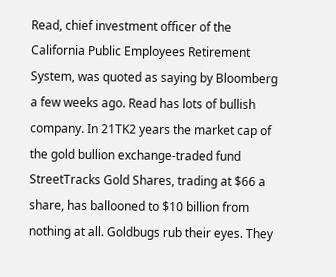Read, chief investment officer of the California Public Employees Retirement System, was quoted as saying by Bloomberg a few weeks ago. Read has lots of bullish company. In 21TK2 years the market cap of the gold bullion exchange-traded fund StreetTracks Gold Shares, trading at $66 a share, has ballooned to $10 billion from nothing at all. Goldbugs rub their eyes. They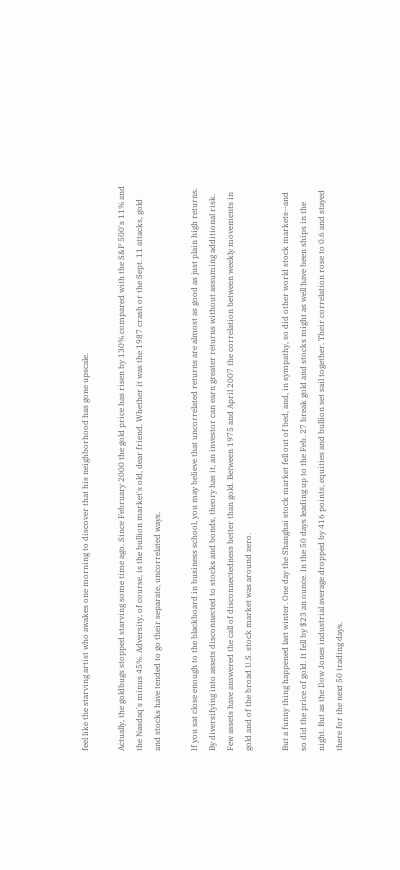feel like the starving artist who awakes one morning to discover that his neighborhood has gone upscale.

Actually, the goldbugs stopped starving some time ago. Since February 2000 the gold price has risen by 130% compared with the S&P 500's 11% and the Nasdaq's minus 45%. Adversity, of course, is the bullion market's old, dear friend. Whether it was the 1987 crash or the Sept. 11 attacks, gold and stocks have tended to go their separate, uncorrelated ways.

If you sat close enough to the blackboard in business school, you may believe that uncorrelated returns are almost as good as just plain high returns. By diversifying into assets disconnected to stocks and bonds, theory has it, an investor can earn greater returns without assuming additional risk. Few assets have answered the call of disconnectedness better than gold. Between 1975 and April 2007 the correlation between weekly movements in gold and of the broad U.S. stock market was around zero.

But a funny thing happened last winter. One day the Shanghai stock market fell out of bed, and, in sympathy, so did other world stock markets--and so did the price of gold. It fell by $23 an ounce. In the 50 days leading up to the Feb. 27 break gold and stocks might as well have been ships in the night. But as the Dow Jones industrial average dropped by 416 points, equities and bullion set sail together. Their correlation rose to 0.6 and stayed there for the next 50 trading days.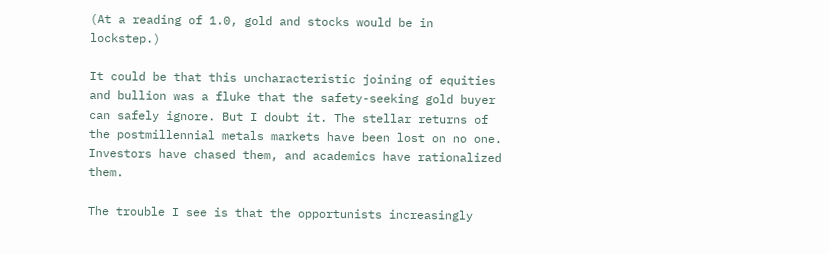(At a reading of 1.0, gold and stocks would be in lockstep.)

It could be that this uncharacteristic joining of equities and bullion was a fluke that the safety-seeking gold buyer can safely ignore. But I doubt it. The stellar returns of the postmillennial metals markets have been lost on no one. Investors have chased them, and academics have rationalized them.

The trouble I see is that the opportunists increasingly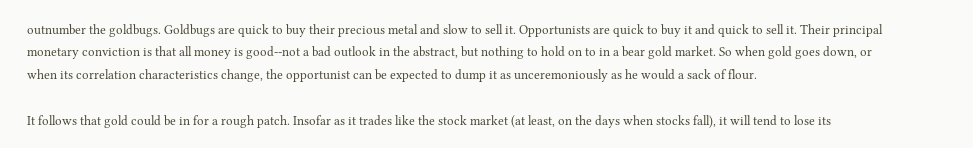outnumber the goldbugs. Goldbugs are quick to buy their precious metal and slow to sell it. Opportunists are quick to buy it and quick to sell it. Their principal monetary conviction is that all money is good--not a bad outlook in the abstract, but nothing to hold on to in a bear gold market. So when gold goes down, or when its correlation characteristics change, the opportunist can be expected to dump it as unceremoniously as he would a sack of flour.

It follows that gold could be in for a rough patch. Insofar as it trades like the stock market (at least, on the days when stocks fall), it will tend to lose its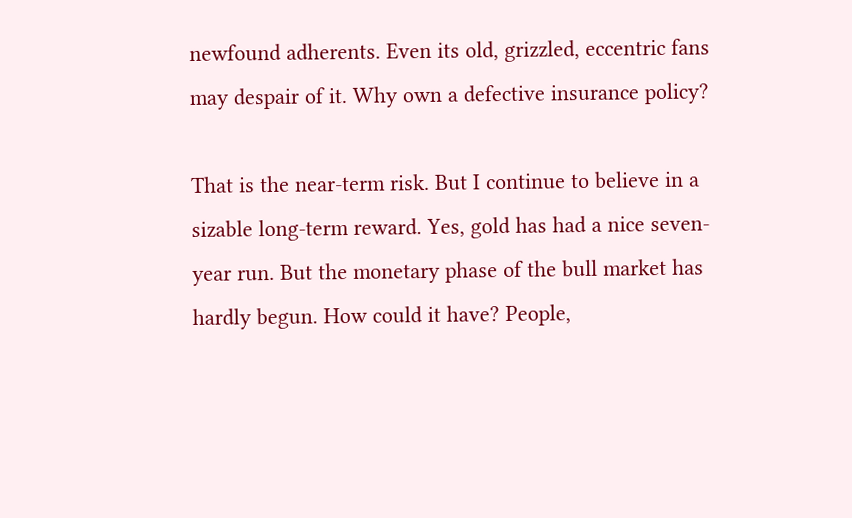newfound adherents. Even its old, grizzled, eccentric fans may despair of it. Why own a defective insurance policy?

That is the near-term risk. But I continue to believe in a sizable long-term reward. Yes, gold has had a nice seven-year run. But the monetary phase of the bull market has hardly begun. How could it have? People,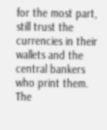for the most part, still trust the currencies in their wallets and the central bankers who print them. The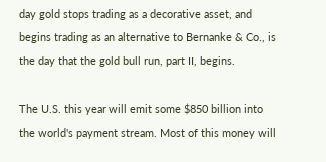day gold stops trading as a decorative asset, and begins trading as an alternative to Bernanke & Co., is the day that the gold bull run, part II, begins.

The U.S. this year will emit some $850 billion into the world's payment stream. Most of this money will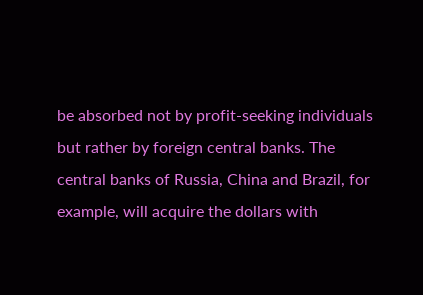be absorbed not by profit-seeking individuals but rather by foreign central banks. The central banks of Russia, China and Brazil, for example, will acquire the dollars with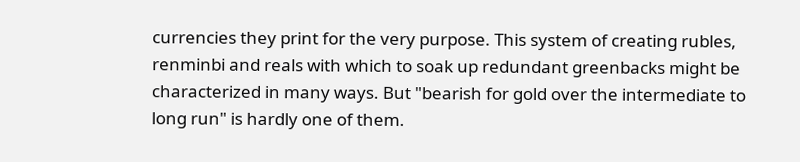currencies they print for the very purpose. This system of creating rubles, renminbi and reals with which to soak up redundant greenbacks might be characterized in many ways. But "bearish for gold over the intermediate to long run" is hardly one of them.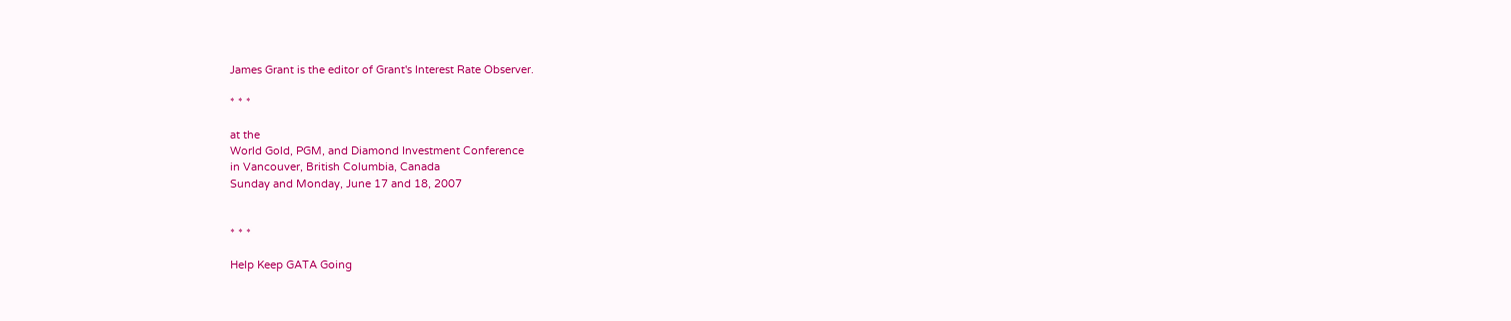James Grant is the editor of Grant's Interest Rate Observer.

* * *

at the
World Gold, PGM, and Diamond Investment Conference
in Vancouver, British Columbia, Canada
Sunday and Monday, June 17 and 18, 2007


* * *

Help Keep GATA Going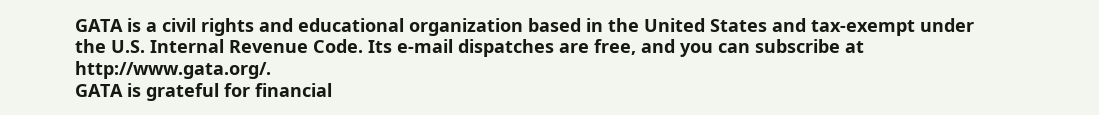GATA is a civil rights and educational organization based in the United States and tax-exempt under the U.S. Internal Revenue Code. Its e-mail dispatches are free, and you can subscribe at http://www.gata.org/.
GATA is grateful for financial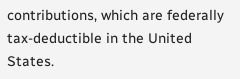contributions, which are federally tax-deductible in the United States.